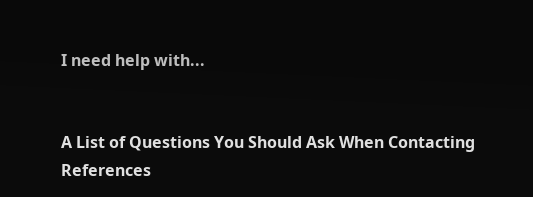I need help with...


A List of Questions You Should Ask When Contacting References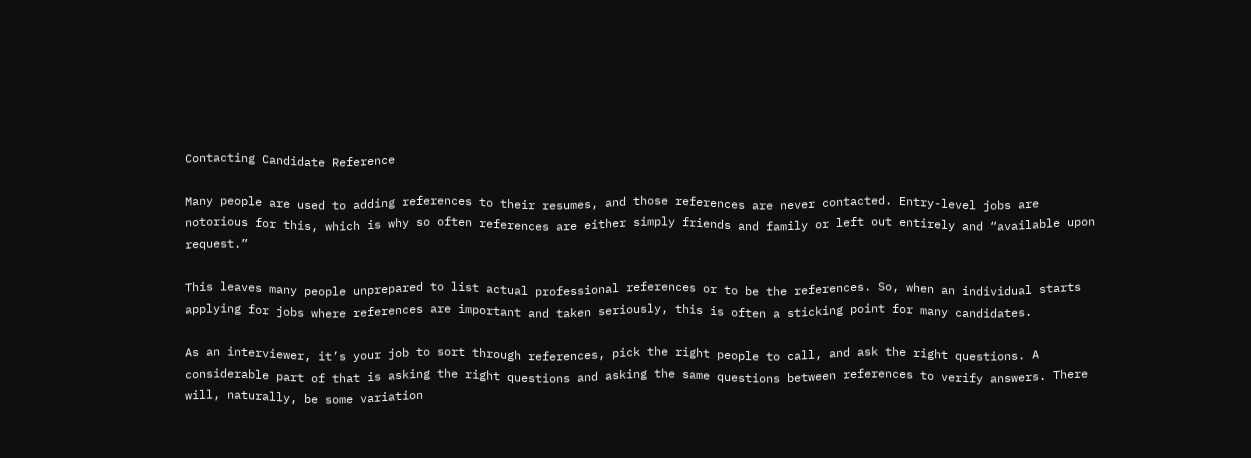Contacting Candidate Reference

Many people are used to adding references to their resumes, and those references are never contacted. Entry-level jobs are notorious for this, which is why so often references are either simply friends and family or left out entirely and “available upon request.”

This leaves many people unprepared to list actual professional references or to be the references. So, when an individual starts applying for jobs where references are important and taken seriously, this is often a sticking point for many candidates.

As an interviewer, it’s your job to sort through references, pick the right people to call, and ask the right questions. A considerable part of that is asking the right questions and asking the same questions between references to verify answers. There will, naturally, be some variation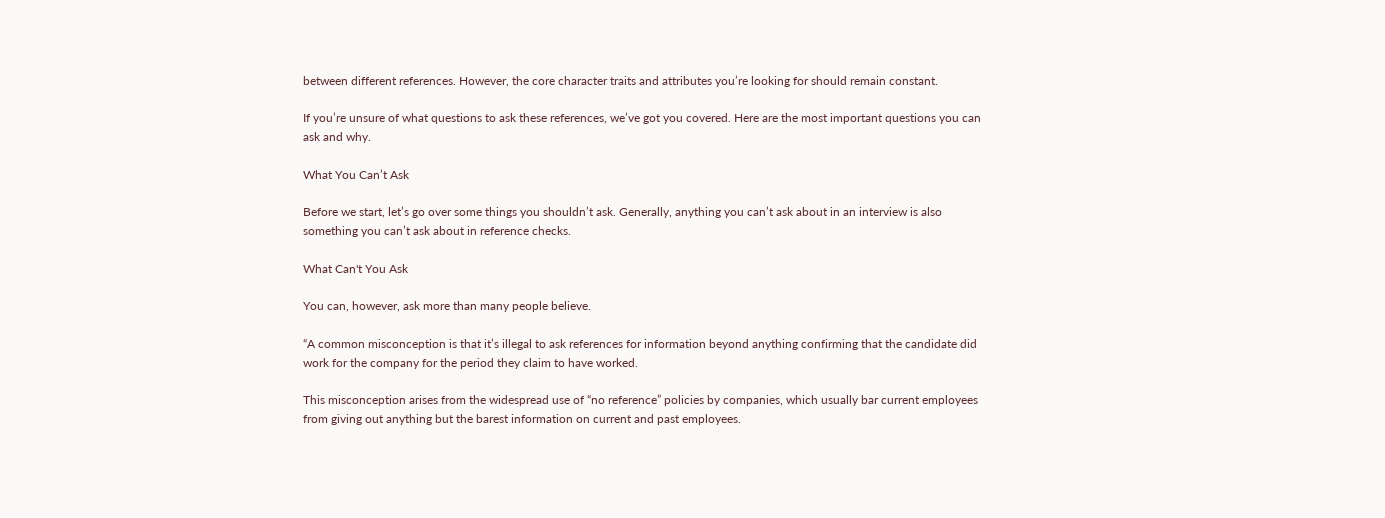between different references. However, the core character traits and attributes you’re looking for should remain constant.

If you’re unsure of what questions to ask these references, we’ve got you covered. Here are the most important questions you can ask and why.

What You Can’t Ask

Before we start, let’s go over some things you shouldn’t ask. Generally, anything you can’t ask about in an interview is also something you can’t ask about in reference checks.

What Can't You Ask

You can, however, ask more than many people believe.

“A common misconception is that it’s illegal to ask references for information beyond anything confirming that the candidate did work for the company for the period they claim to have worked.

This misconception arises from the widespread use of “no reference” policies by companies, which usually bar current employees from giving out anything but the barest information on current and past employees.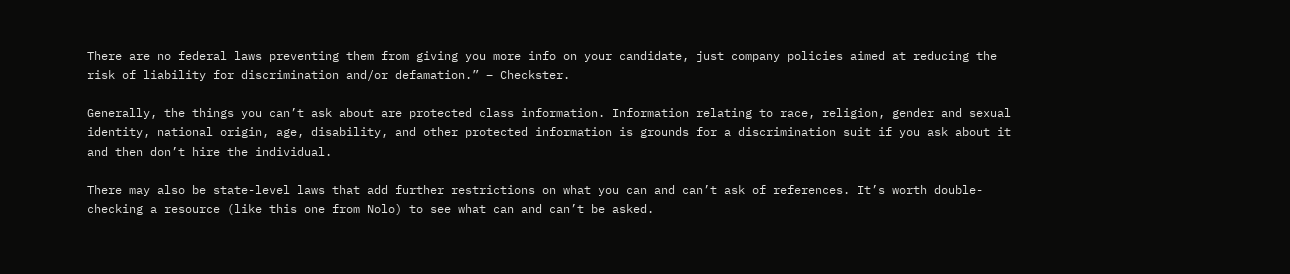There are no federal laws preventing them from giving you more info on your candidate, just company policies aimed at reducing the risk of liability for discrimination and/or defamation.” – Checkster.

Generally, the things you can’t ask about are protected class information. Information relating to race, religion, gender and sexual identity, national origin, age, disability, and other protected information is grounds for a discrimination suit if you ask about it and then don’t hire the individual.

There may also be state-level laws that add further restrictions on what you can and can’t ask of references. It’s worth double-checking a resource (like this one from Nolo) to see what can and can’t be asked.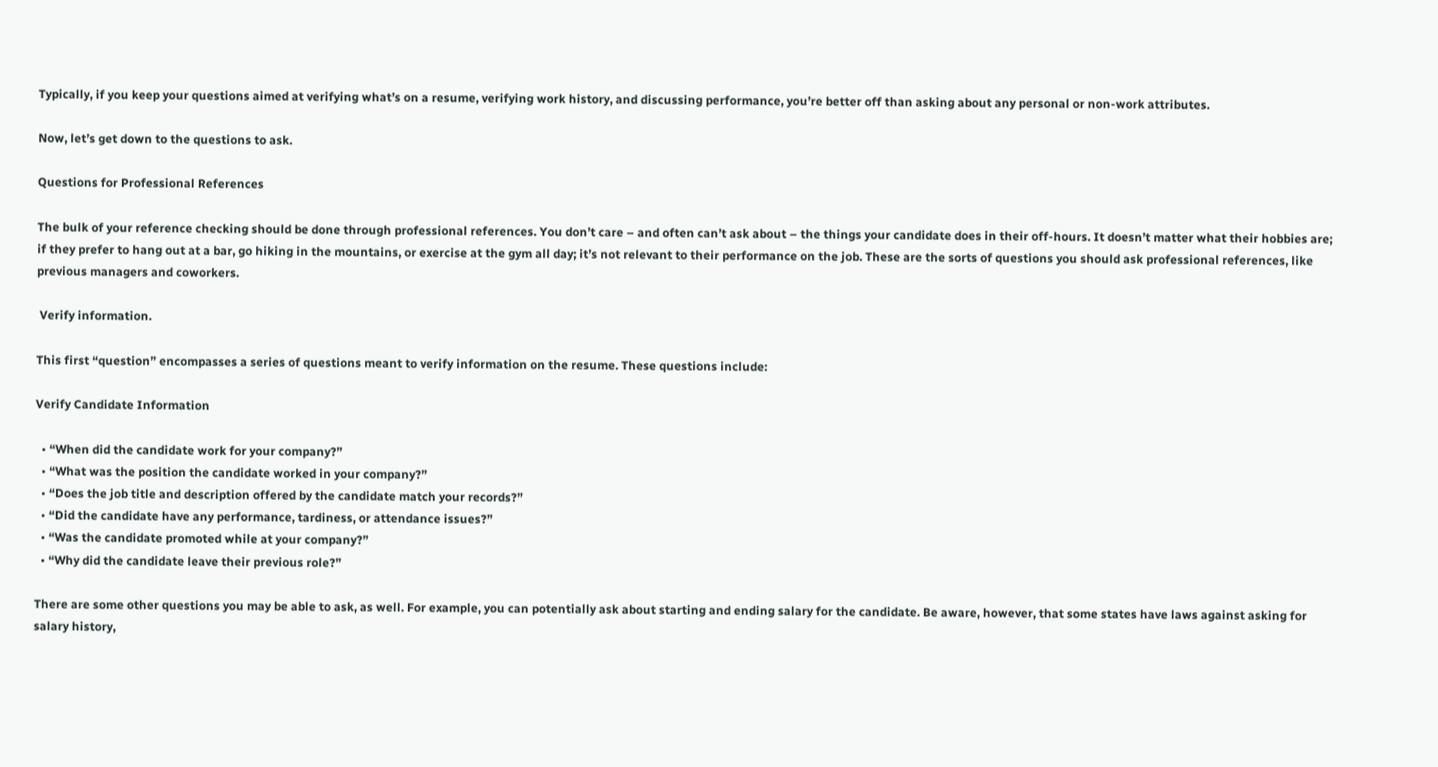Typically, if you keep your questions aimed at verifying what’s on a resume, verifying work history, and discussing performance, you’re better off than asking about any personal or non-work attributes.

Now, let’s get down to the questions to ask.

Questions for Professional References

The bulk of your reference checking should be done through professional references. You don’t care – and often can’t ask about – the things your candidate does in their off-hours. It doesn’t matter what their hobbies are; if they prefer to hang out at a bar, go hiking in the mountains, or exercise at the gym all day; it’s not relevant to their performance on the job. These are the sorts of questions you should ask professional references, like previous managers and coworkers.

 Verify information.

This first “question” encompasses a series of questions meant to verify information on the resume. These questions include:

Verify Candidate Information

  • “When did the candidate work for your company?”
  • “What was the position the candidate worked in your company?”
  • “Does the job title and description offered by the candidate match your records?”
  • “Did the candidate have any performance, tardiness, or attendance issues?”
  • “Was the candidate promoted while at your company?”
  • “Why did the candidate leave their previous role?”

There are some other questions you may be able to ask, as well. For example, you can potentially ask about starting and ending salary for the candidate. Be aware, however, that some states have laws against asking for salary history,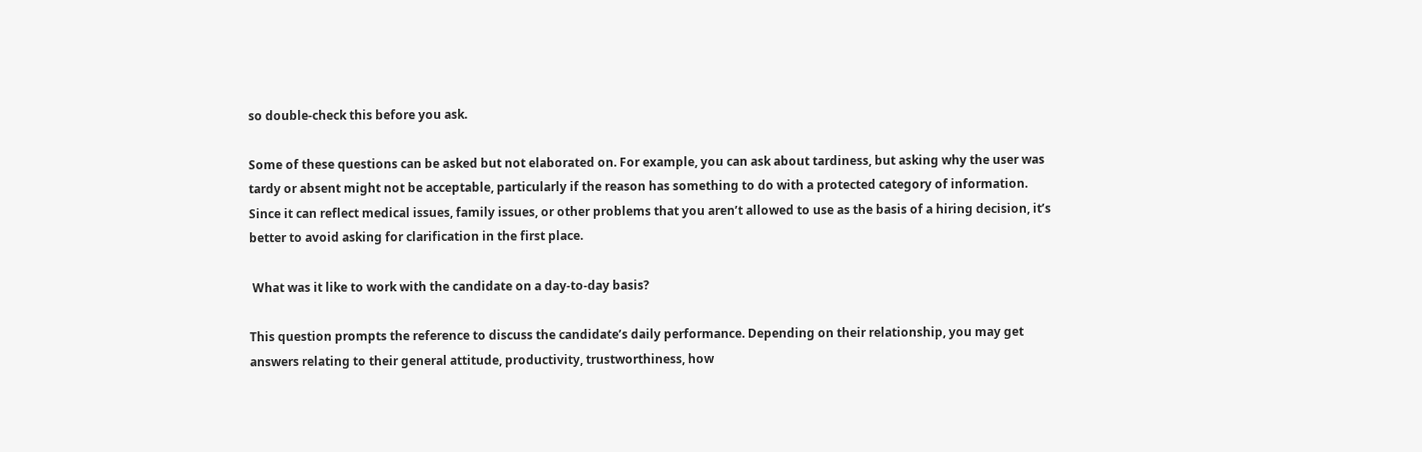so double-check this before you ask.

Some of these questions can be asked but not elaborated on. For example, you can ask about tardiness, but asking why the user was tardy or absent might not be acceptable, particularly if the reason has something to do with a protected category of information. Since it can reflect medical issues, family issues, or other problems that you aren’t allowed to use as the basis of a hiring decision, it’s better to avoid asking for clarification in the first place.

 What was it like to work with the candidate on a day-to-day basis?

This question prompts the reference to discuss the candidate’s daily performance. Depending on their relationship, you may get answers relating to their general attitude, productivity, trustworthiness, how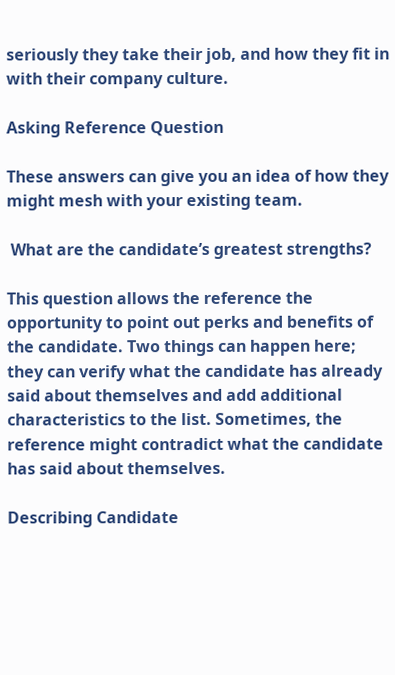seriously they take their job, and how they fit in with their company culture.

Asking Reference Question

These answers can give you an idea of how they might mesh with your existing team.

 What are the candidate’s greatest strengths?

This question allows the reference the opportunity to point out perks and benefits of the candidate. Two things can happen here; they can verify what the candidate has already said about themselves and add additional characteristics to the list. Sometimes, the reference might contradict what the candidate has said about themselves.

Describing Candidate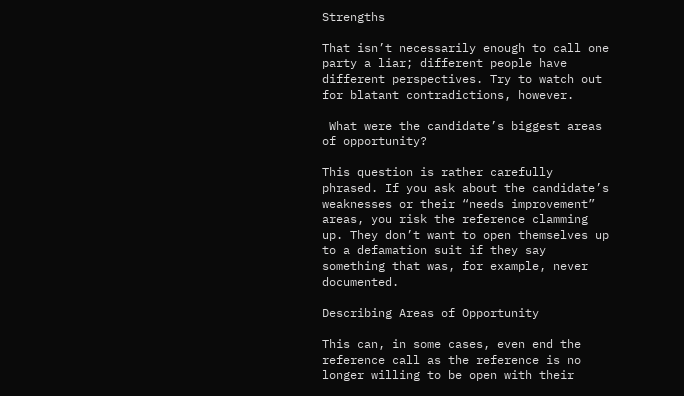Strengths

That isn’t necessarily enough to call one party a liar; different people have different perspectives. Try to watch out for blatant contradictions, however.

 What were the candidate’s biggest areas of opportunity?

This question is rather carefully phrased. If you ask about the candidate’s weaknesses or their “needs improvement” areas, you risk the reference clamming up. They don’t want to open themselves up to a defamation suit if they say something that was, for example, never documented.

Describing Areas of Opportunity

This can, in some cases, even end the reference call as the reference is no longer willing to be open with their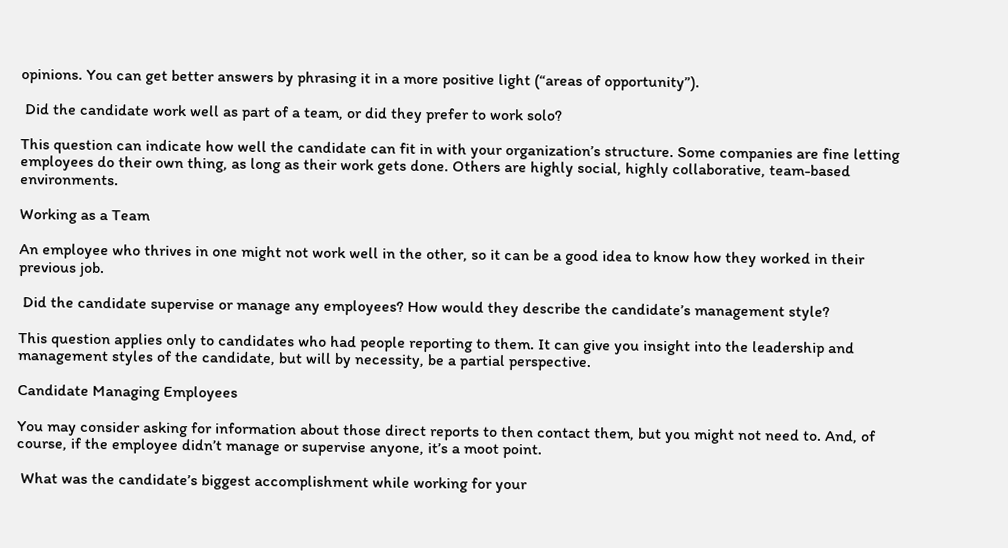opinions. You can get better answers by phrasing it in a more positive light (“areas of opportunity”).

 Did the candidate work well as part of a team, or did they prefer to work solo?

This question can indicate how well the candidate can fit in with your organization’s structure. Some companies are fine letting employees do their own thing, as long as their work gets done. Others are highly social, highly collaborative, team-based environments.

Working as a Team

An employee who thrives in one might not work well in the other, so it can be a good idea to know how they worked in their previous job.

 Did the candidate supervise or manage any employees? How would they describe the candidate’s management style?

This question applies only to candidates who had people reporting to them. It can give you insight into the leadership and management styles of the candidate, but will by necessity, be a partial perspective.

Candidate Managing Employees

You may consider asking for information about those direct reports to then contact them, but you might not need to. And, of course, if the employee didn’t manage or supervise anyone, it’s a moot point.

 What was the candidate’s biggest accomplishment while working for your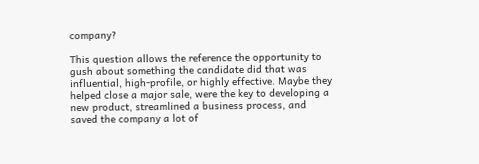company?

This question allows the reference the opportunity to gush about something the candidate did that was influential, high-profile, or highly effective. Maybe they helped close a major sale, were the key to developing a new product, streamlined a business process, and saved the company a lot of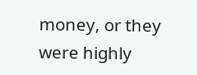money, or they were highly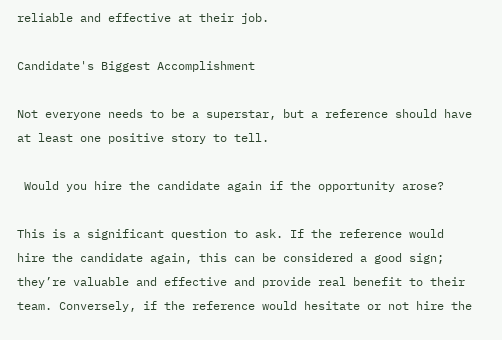reliable and effective at their job.

Candidate's Biggest Accomplishment

Not everyone needs to be a superstar, but a reference should have at least one positive story to tell.

 Would you hire the candidate again if the opportunity arose?

This is a significant question to ask. If the reference would hire the candidate again, this can be considered a good sign; they’re valuable and effective and provide real benefit to their team. Conversely, if the reference would hesitate or not hire the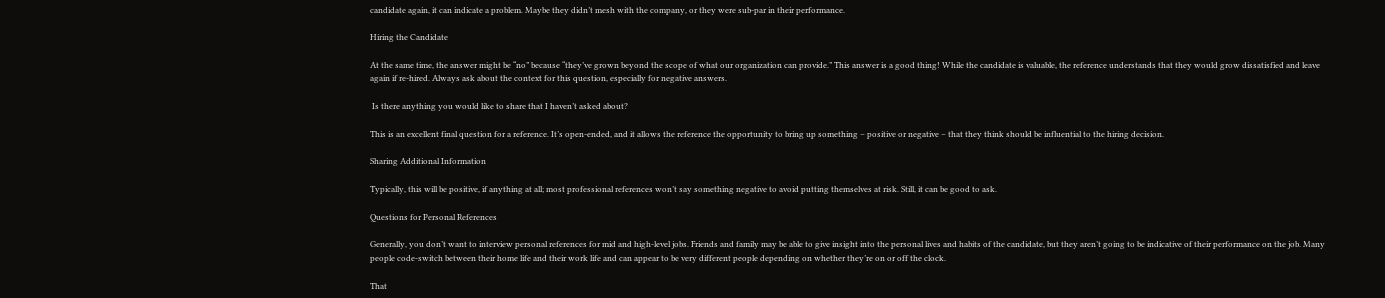candidate again, it can indicate a problem. Maybe they didn’t mesh with the company, or they were sub-par in their performance.

Hiring the Candidate

At the same time, the answer might be “no” because “they’ve grown beyond the scope of what our organization can provide.” This answer is a good thing! While the candidate is valuable, the reference understands that they would grow dissatisfied and leave again if re-hired. Always ask about the context for this question, especially for negative answers.

 Is there anything you would like to share that I haven’t asked about?

This is an excellent final question for a reference. It’s open-ended, and it allows the reference the opportunity to bring up something – positive or negative – that they think should be influential to the hiring decision.

Sharing Additional Information

Typically, this will be positive, if anything at all; most professional references won’t say something negative to avoid putting themselves at risk. Still, it can be good to ask.

Questions for Personal References

Generally, you don’t want to interview personal references for mid and high-level jobs. Friends and family may be able to give insight into the personal lives and habits of the candidate, but they aren’t going to be indicative of their performance on the job. Many people code-switch between their home life and their work life and can appear to be very different people depending on whether they’re on or off the clock.

That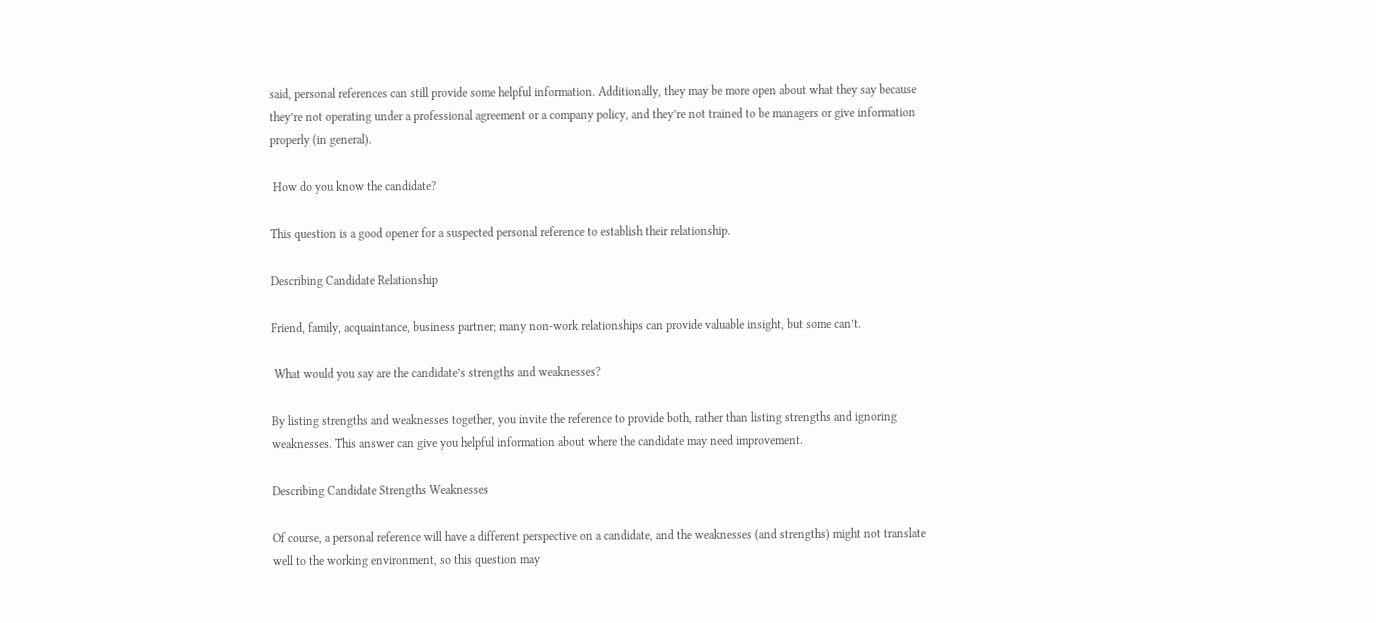said, personal references can still provide some helpful information. Additionally, they may be more open about what they say because they’re not operating under a professional agreement or a company policy, and they’re not trained to be managers or give information properly (in general).

 How do you know the candidate?

This question is a good opener for a suspected personal reference to establish their relationship.

Describing Candidate Relationship

Friend, family, acquaintance, business partner; many non-work relationships can provide valuable insight, but some can’t.

 What would you say are the candidate’s strengths and weaknesses?

By listing strengths and weaknesses together, you invite the reference to provide both, rather than listing strengths and ignoring weaknesses. This answer can give you helpful information about where the candidate may need improvement.

Describing Candidate Strengths Weaknesses

Of course, a personal reference will have a different perspective on a candidate, and the weaknesses (and strengths) might not translate well to the working environment, so this question may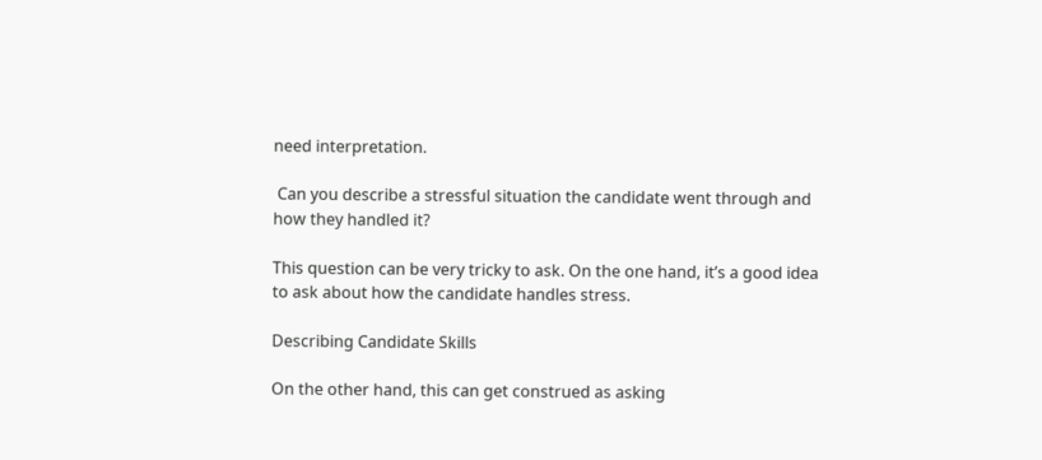need interpretation.

 Can you describe a stressful situation the candidate went through and how they handled it?

This question can be very tricky to ask. On the one hand, it’s a good idea to ask about how the candidate handles stress.

Describing Candidate Skills

On the other hand, this can get construed as asking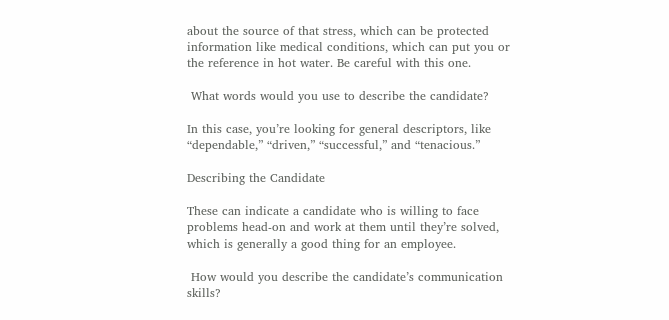about the source of that stress, which can be protected information like medical conditions, which can put you or the reference in hot water. Be careful with this one.

 What words would you use to describe the candidate?

In this case, you’re looking for general descriptors, like “dependable,” “driven,” “successful,” and “tenacious.”

Describing the Candidate

These can indicate a candidate who is willing to face problems head-on and work at them until they’re solved, which is generally a good thing for an employee.

 How would you describe the candidate’s communication skills?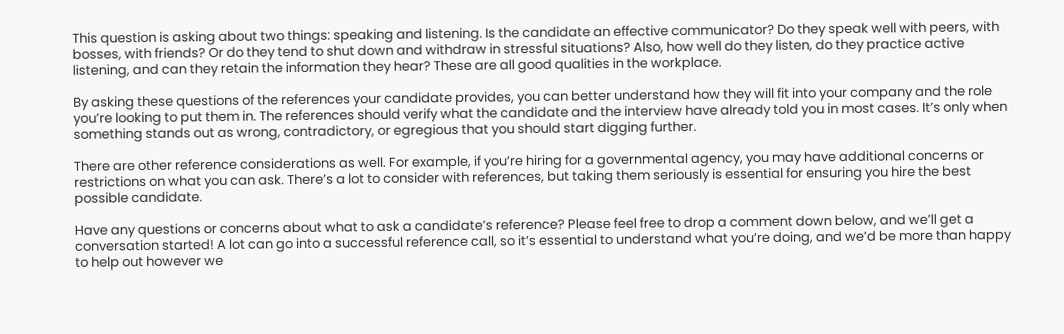This question is asking about two things: speaking and listening. Is the candidate an effective communicator? Do they speak well with peers, with bosses, with friends? Or do they tend to shut down and withdraw in stressful situations? Also, how well do they listen, do they practice active listening, and can they retain the information they hear? These are all good qualities in the workplace.

By asking these questions of the references your candidate provides, you can better understand how they will fit into your company and the role you’re looking to put them in. The references should verify what the candidate and the interview have already told you in most cases. It’s only when something stands out as wrong, contradictory, or egregious that you should start digging further.

There are other reference considerations as well. For example, if you’re hiring for a governmental agency, you may have additional concerns or restrictions on what you can ask. There’s a lot to consider with references, but taking them seriously is essential for ensuring you hire the best possible candidate.

Have any questions or concerns about what to ask a candidate’s reference? Please feel free to drop a comment down below, and we’ll get a conversation started! A lot can go into a successful reference call, so it’s essential to understand what you’re doing, and we’d be more than happy to help out however we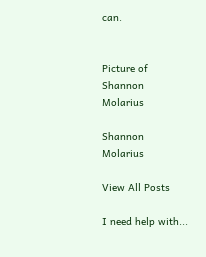can.


Picture of Shannon Molarius

Shannon Molarius

View All Posts

I need help with...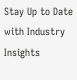Stay Up to Date with Industry Insights